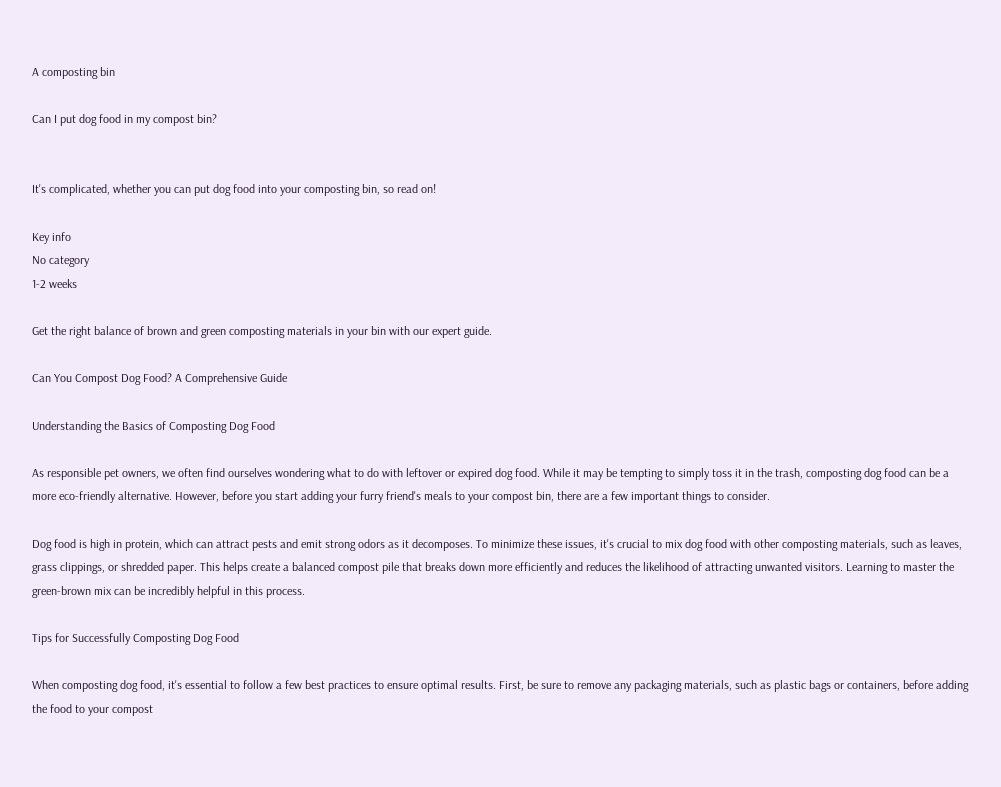A composting bin

Can I put dog food in my compost bin?


It's complicated, whether you can put dog food into your composting bin, so read on!

Key info
No category
1-2 weeks

Get the right balance of brown and green composting materials in your bin with our expert guide.

Can You Compost Dog Food? A Comprehensive Guide

Understanding the Basics of Composting Dog Food

As responsible pet owners, we often find ourselves wondering what to do with leftover or expired dog food. While it may be tempting to simply toss it in the trash, composting dog food can be a more eco-friendly alternative. However, before you start adding your furry friend's meals to your compost bin, there are a few important things to consider.

Dog food is high in protein, which can attract pests and emit strong odors as it decomposes. To minimize these issues, it's crucial to mix dog food with other composting materials, such as leaves, grass clippings, or shredded paper. This helps create a balanced compost pile that breaks down more efficiently and reduces the likelihood of attracting unwanted visitors. Learning to master the green-brown mix can be incredibly helpful in this process.

Tips for Successfully Composting Dog Food

When composting dog food, it's essential to follow a few best practices to ensure optimal results. First, be sure to remove any packaging materials, such as plastic bags or containers, before adding the food to your compost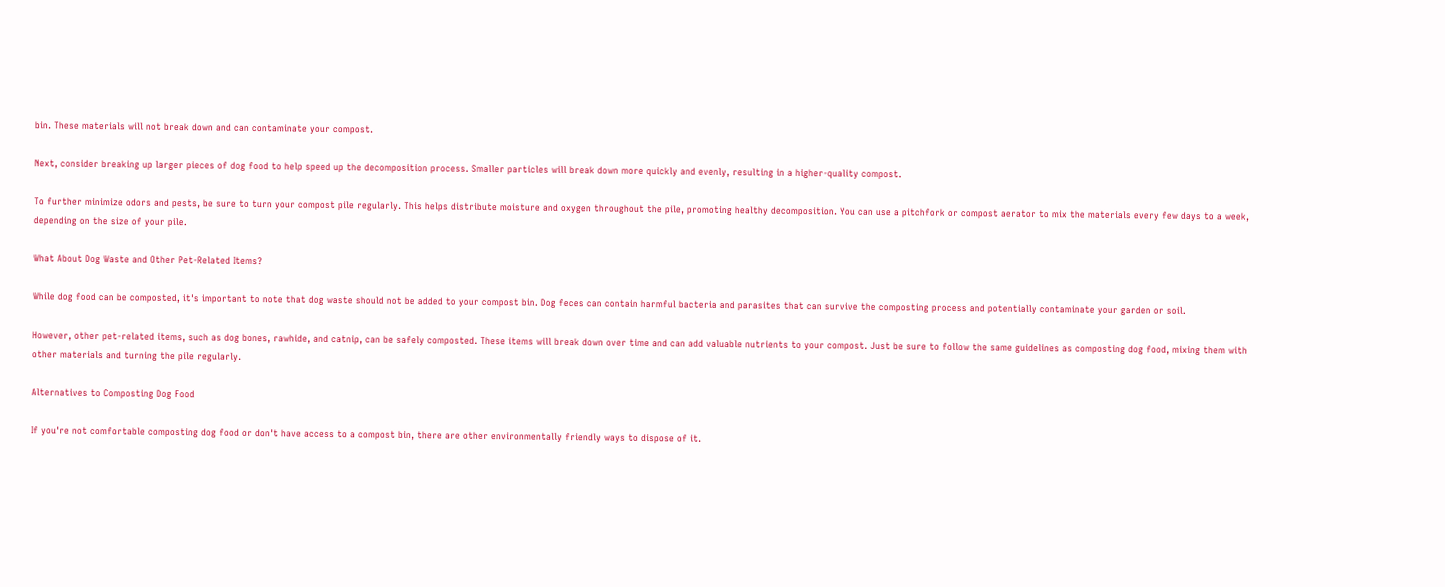bin. These materials will not break down and can contaminate your compost.

Next, consider breaking up larger pieces of dog food to help speed up the decomposition process. Smaller particles will break down more quickly and evenly, resulting in a higher-quality compost.

To further minimize odors and pests, be sure to turn your compost pile regularly. This helps distribute moisture and oxygen throughout the pile, promoting healthy decomposition. You can use a pitchfork or compost aerator to mix the materials every few days to a week, depending on the size of your pile.

What About Dog Waste and Other Pet-Related Items?

While dog food can be composted, it's important to note that dog waste should not be added to your compost bin. Dog feces can contain harmful bacteria and parasites that can survive the composting process and potentially contaminate your garden or soil.

However, other pet-related items, such as dog bones, rawhide, and catnip, can be safely composted. These items will break down over time and can add valuable nutrients to your compost. Just be sure to follow the same guidelines as composting dog food, mixing them with other materials and turning the pile regularly.

Alternatives to Composting Dog Food

If you're not comfortable composting dog food or don't have access to a compost bin, there are other environmentally friendly ways to dispose of it.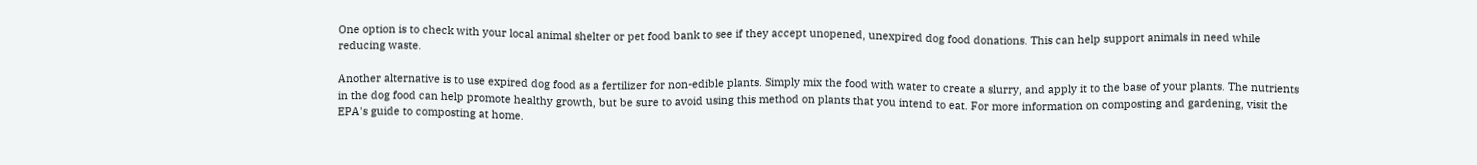One option is to check with your local animal shelter or pet food bank to see if they accept unopened, unexpired dog food donations. This can help support animals in need while reducing waste.

Another alternative is to use expired dog food as a fertilizer for non-edible plants. Simply mix the food with water to create a slurry, and apply it to the base of your plants. The nutrients in the dog food can help promote healthy growth, but be sure to avoid using this method on plants that you intend to eat. For more information on composting and gardening, visit the EPA's guide to composting at home.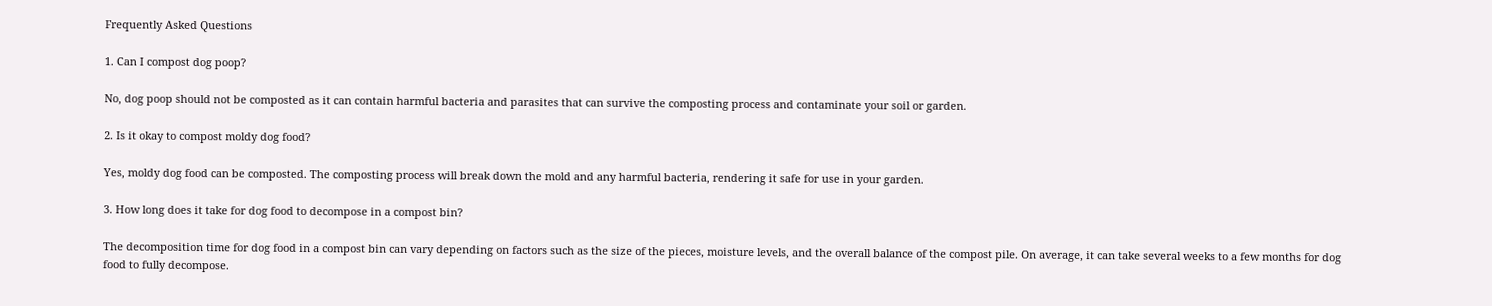Frequently Asked Questions

1. Can I compost dog poop?

No, dog poop should not be composted as it can contain harmful bacteria and parasites that can survive the composting process and contaminate your soil or garden.

2. Is it okay to compost moldy dog food?

Yes, moldy dog food can be composted. The composting process will break down the mold and any harmful bacteria, rendering it safe for use in your garden.

3. How long does it take for dog food to decompose in a compost bin?

The decomposition time for dog food in a compost bin can vary depending on factors such as the size of the pieces, moisture levels, and the overall balance of the compost pile. On average, it can take several weeks to a few months for dog food to fully decompose.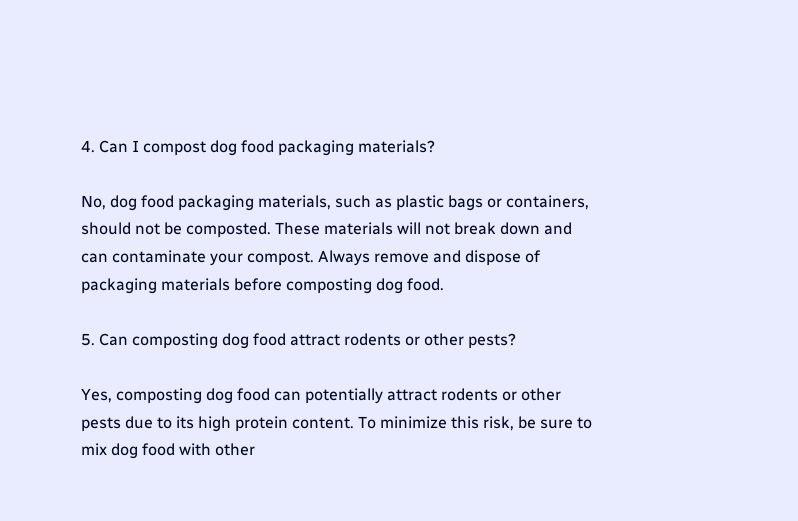4. Can I compost dog food packaging materials?

No, dog food packaging materials, such as plastic bags or containers, should not be composted. These materials will not break down and can contaminate your compost. Always remove and dispose of packaging materials before composting dog food.

5. Can composting dog food attract rodents or other pests?

Yes, composting dog food can potentially attract rodents or other pests due to its high protein content. To minimize this risk, be sure to mix dog food with other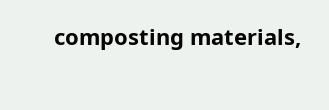composting materials,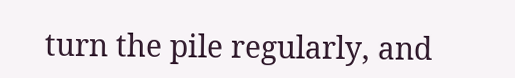turn the pile regularly, and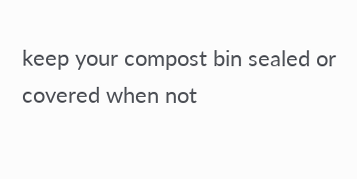keep your compost bin sealed or covered when not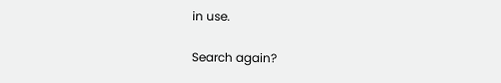in use.

Search again?